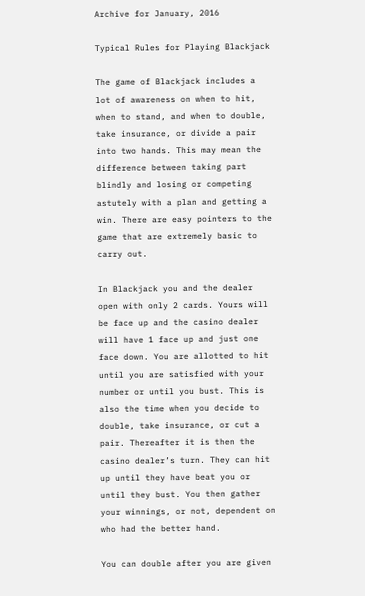Archive for January, 2016

Typical Rules for Playing Blackjack

The game of Blackjack includes a lot of awareness on when to hit, when to stand, and when to double, take insurance, or divide a pair into two hands. This may mean the difference between taking part blindly and losing or competing astutely with a plan and getting a win. There are easy pointers to the game that are extremely basic to carry out.

In Blackjack you and the dealer open with only 2 cards. Yours will be face up and the casino dealer will have 1 face up and just one face down. You are allotted to hit until you are satisfied with your number or until you bust. This is also the time when you decide to double, take insurance, or cut a pair. Thereafter it is then the casino dealer’s turn. They can hit up until they have beat you or until they bust. You then gather your winnings, or not, dependent on who had the better hand.

You can double after you are given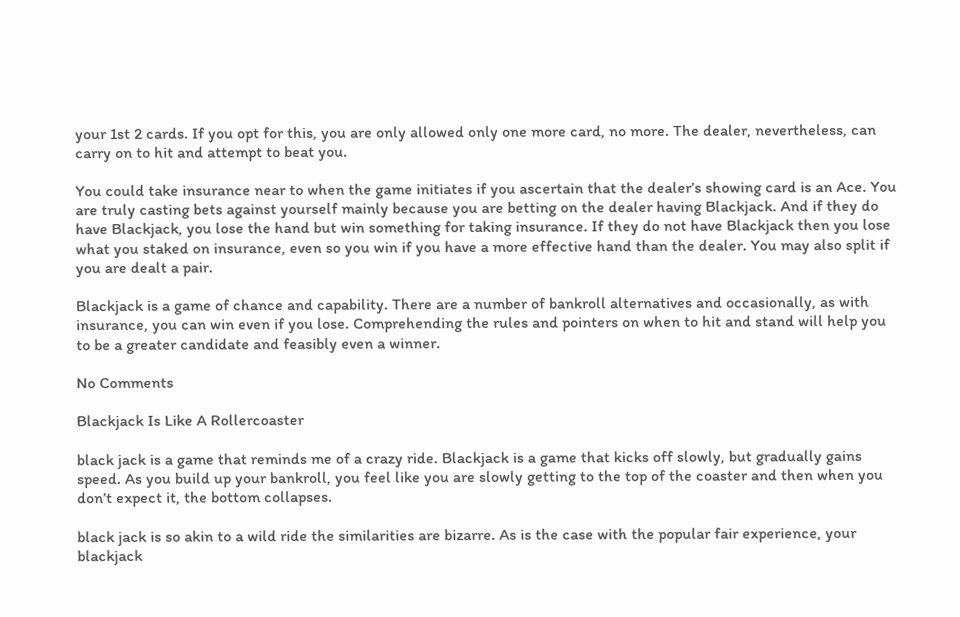your 1st 2 cards. If you opt for this, you are only allowed only one more card, no more. The dealer, nevertheless, can carry on to hit and attempt to beat you.

You could take insurance near to when the game initiates if you ascertain that the dealer’s showing card is an Ace. You are truly casting bets against yourself mainly because you are betting on the dealer having Blackjack. And if they do have Blackjack, you lose the hand but win something for taking insurance. If they do not have Blackjack then you lose what you staked on insurance, even so you win if you have a more effective hand than the dealer. You may also split if you are dealt a pair.

Blackjack is a game of chance and capability. There are a number of bankroll alternatives and occasionally, as with insurance, you can win even if you lose. Comprehending the rules and pointers on when to hit and stand will help you to be a greater candidate and feasibly even a winner.

No Comments

Blackjack Is Like A Rollercoaster

black jack is a game that reminds me of a crazy ride. Blackjack is a game that kicks off slowly, but gradually gains speed. As you build up your bankroll, you feel like you are slowly getting to the top of the coaster and then when you don’t expect it, the bottom collapses.

black jack is so akin to a wild ride the similarities are bizarre. As is the case with the popular fair experience, your blackjack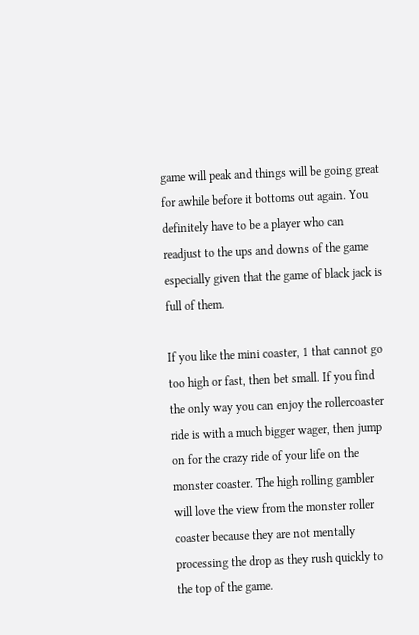game will peak and things will be going great for awhile before it bottoms out again. You definitely have to be a player who can readjust to the ups and downs of the game especially given that the game of black jack is full of them.

If you like the mini coaster, 1 that cannot go too high or fast, then bet small. If you find the only way you can enjoy the rollercoaster ride is with a much bigger wager, then jump on for the crazy ride of your life on the monster coaster. The high rolling gambler will love the view from the monster roller coaster because they are not mentally processing the drop as they rush quickly to the top of the game.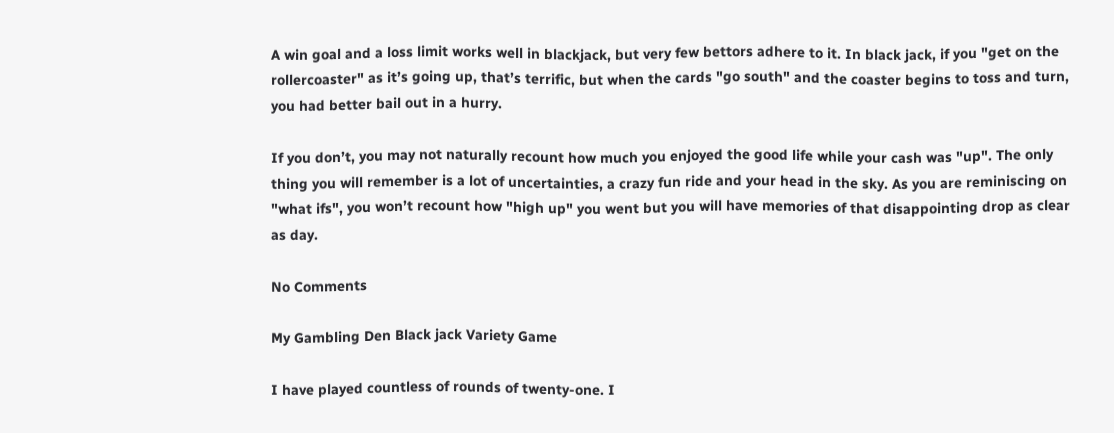A win goal and a loss limit works well in blackjack, but very few bettors adhere to it. In black jack, if you "get on the rollercoaster" as it’s going up, that’s terrific, but when the cards "go south" and the coaster begins to toss and turn, you had better bail out in a hurry.

If you don’t, you may not naturally recount how much you enjoyed the good life while your cash was "up". The only thing you will remember is a lot of uncertainties, a crazy fun ride and your head in the sky. As you are reminiscing on "what ifs", you won’t recount how "high up" you went but you will have memories of that disappointing drop as clear as day.

No Comments

My Gambling Den Black jack Variety Game

I have played countless of rounds of twenty-one. I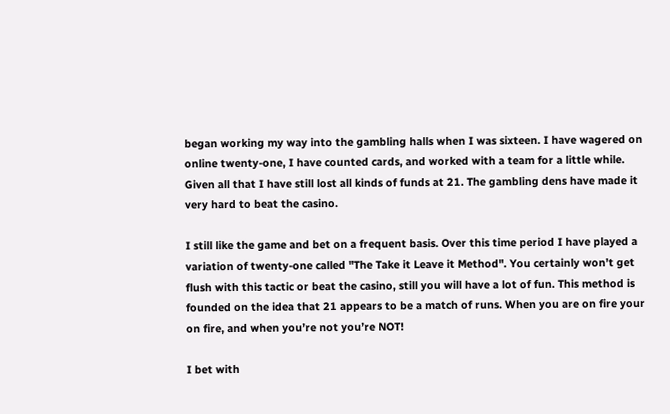began working my way into the gambling halls when I was sixteen. I have wagered on online twenty-one, I have counted cards, and worked with a team for a little while. Given all that I have still lost all kinds of funds at 21. The gambling dens have made it very hard to beat the casino.

I still like the game and bet on a frequent basis. Over this time period I have played a variation of twenty-one called "The Take it Leave it Method". You certainly won’t get flush with this tactic or beat the casino, still you will have a lot of fun. This method is founded on the idea that 21 appears to be a match of runs. When you are on fire your on fire, and when you’re not you’re NOT!

I bet with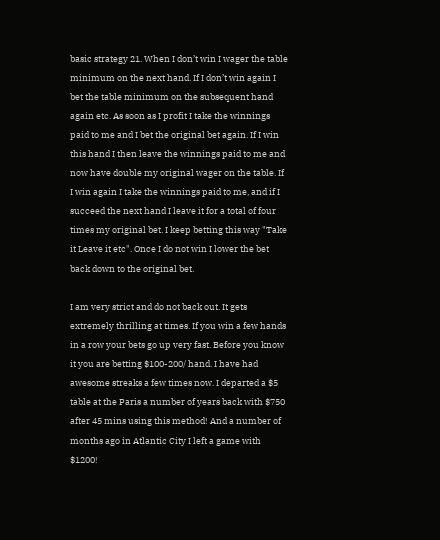basic strategy 21. When I don’t win I wager the table minimum on the next hand. If I don’t win again I bet the table minimum on the subsequent hand again etc. As soon as I profit I take the winnings paid to me and I bet the original bet again. If I win this hand I then leave the winnings paid to me and now have double my original wager on the table. If I win again I take the winnings paid to me, and if I succeed the next hand I leave it for a total of four times my original bet. I keep betting this way "Take it Leave it etc". Once I do not win I lower the bet back down to the original bet.

I am very strict and do not back out. It gets extremely thrilling at times. If you win a few hands in a row your bets go up very fast. Before you know it you are betting $100-200/ hand. I have had awesome streaks a few times now. I departed a $5 table at the Paris a number of years back with $750 after 45 mins using this method! And a number of months ago in Atlantic City I left a game with $1200!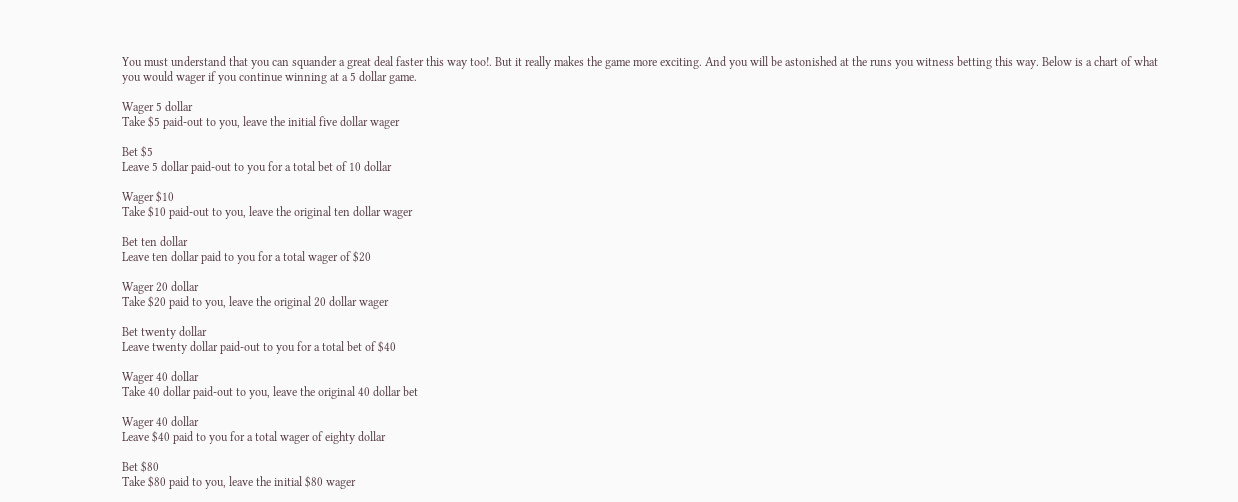You must understand that you can squander a great deal faster this way too!. But it really makes the game more exciting. And you will be astonished at the runs you witness betting this way. Below is a chart of what you would wager if you continue winning at a 5 dollar game.

Wager 5 dollar
Take $5 paid-out to you, leave the initial five dollar wager

Bet $5
Leave 5 dollar paid-out to you for a total bet of 10 dollar

Wager $10
Take $10 paid-out to you, leave the original ten dollar wager

Bet ten dollar
Leave ten dollar paid to you for a total wager of $20

Wager 20 dollar
Take $20 paid to you, leave the original 20 dollar wager

Bet twenty dollar
Leave twenty dollar paid-out to you for a total bet of $40

Wager 40 dollar
Take 40 dollar paid-out to you, leave the original 40 dollar bet

Wager 40 dollar
Leave $40 paid to you for a total wager of eighty dollar

Bet $80
Take $80 paid to you, leave the initial $80 wager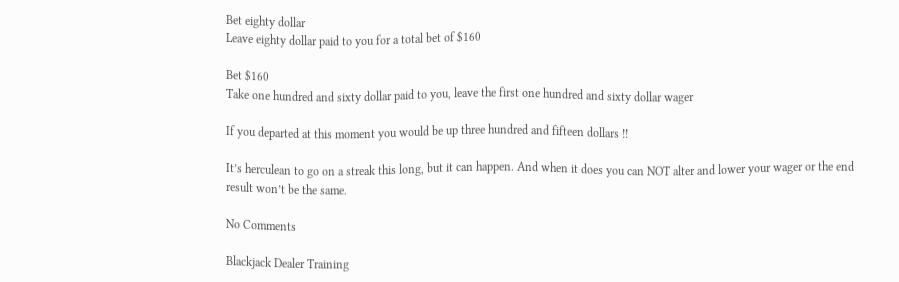Bet eighty dollar
Leave eighty dollar paid to you for a total bet of $160

Bet $160
Take one hundred and sixty dollar paid to you, leave the first one hundred and sixty dollar wager

If you departed at this moment you would be up three hundred and fifteen dollars !!

It’s herculean to go on a streak this long, but it can happen. And when it does you can NOT alter and lower your wager or the end result won’t be the same.

No Comments

Blackjack Dealer Training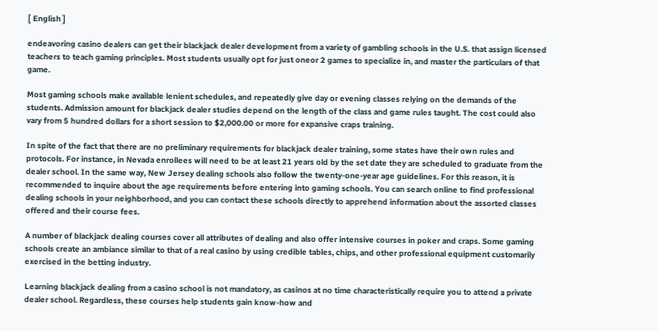[ English ]

endeavoring casino dealers can get their blackjack dealer development from a variety of gambling schools in the U.S. that assign licensed teachers to teach gaming principles. Most students usually opt for just oneor 2 games to specialize in, and master the particulars of that game.

Most gaming schools make available lenient schedules, and repeatedly give day or evening classes relying on the demands of the students. Admission amount for blackjack dealer studies depend on the length of the class and game rules taught. The cost could also vary from 5 hundred dollars for a short session to $2,000.00 or more for expansive craps training.

In spite of the fact that there are no preliminary requirements for blackjack dealer training, some states have their own rules and protocols. For instance, in Nevada enrollees will need to be at least 21 years old by the set date they are scheduled to graduate from the dealer school. In the same way, New Jersey dealing schools also follow the twenty-one-year age guidelines. For this reason, it is recommended to inquire about the age requirements before entering into gaming schools. You can search online to find professional dealing schools in your neighborhood, and you can contact these schools directly to apprehend information about the assorted classes offered and their course fees.

A number of blackjack dealing courses cover all attributes of dealing and also offer intensive courses in poker and craps. Some gaming schools create an ambiance similar to that of a real casino by using credible tables, chips, and other professional equipment customarily exercised in the betting industry.

Learning blackjack dealing from a casino school is not mandatory, as casinos at no time characteristically require you to attend a private dealer school. Regardless, these courses help students gain know-how and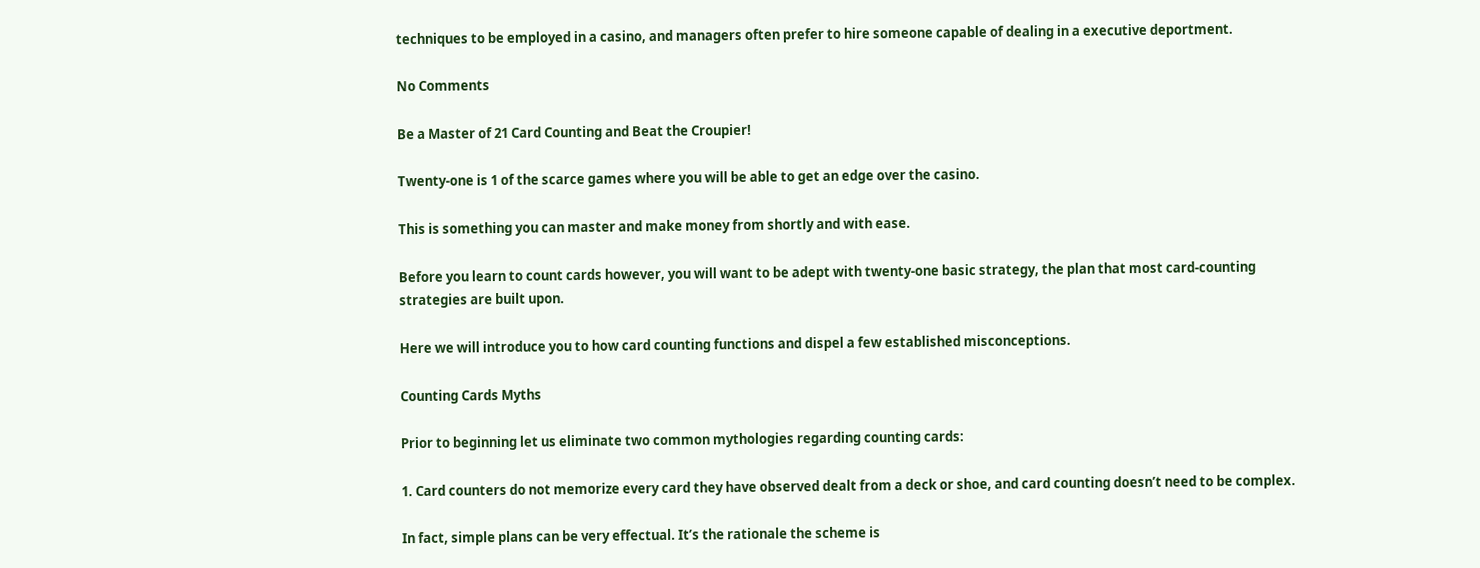techniques to be employed in a casino, and managers often prefer to hire someone capable of dealing in a executive deportment.

No Comments

Be a Master of 21 Card Counting and Beat the Croupier!

Twenty-one is 1 of the scarce games where you will be able to get an edge over the casino.

This is something you can master and make money from shortly and with ease.

Before you learn to count cards however, you will want to be adept with twenty-one basic strategy, the plan that most card-counting strategies are built upon.

Here we will introduce you to how card counting functions and dispel a few established misconceptions.

Counting Cards Myths

Prior to beginning let us eliminate two common mythologies regarding counting cards:

1. Card counters do not memorize every card they have observed dealt from a deck or shoe, and card counting doesn’t need to be complex.

In fact, simple plans can be very effectual. It’s the rationale the scheme is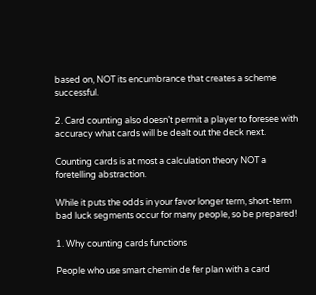based on, NOT its encumbrance that creates a scheme successful.

2. Card counting also doesn’t permit a player to foresee with accuracy what cards will be dealt out the deck next.

Counting cards is at most a calculation theory NOT a foretelling abstraction.

While it puts the odds in your favor longer term, short-term bad luck segments occur for many people, so be prepared!

1. Why counting cards functions

People who use smart chemin de fer plan with a card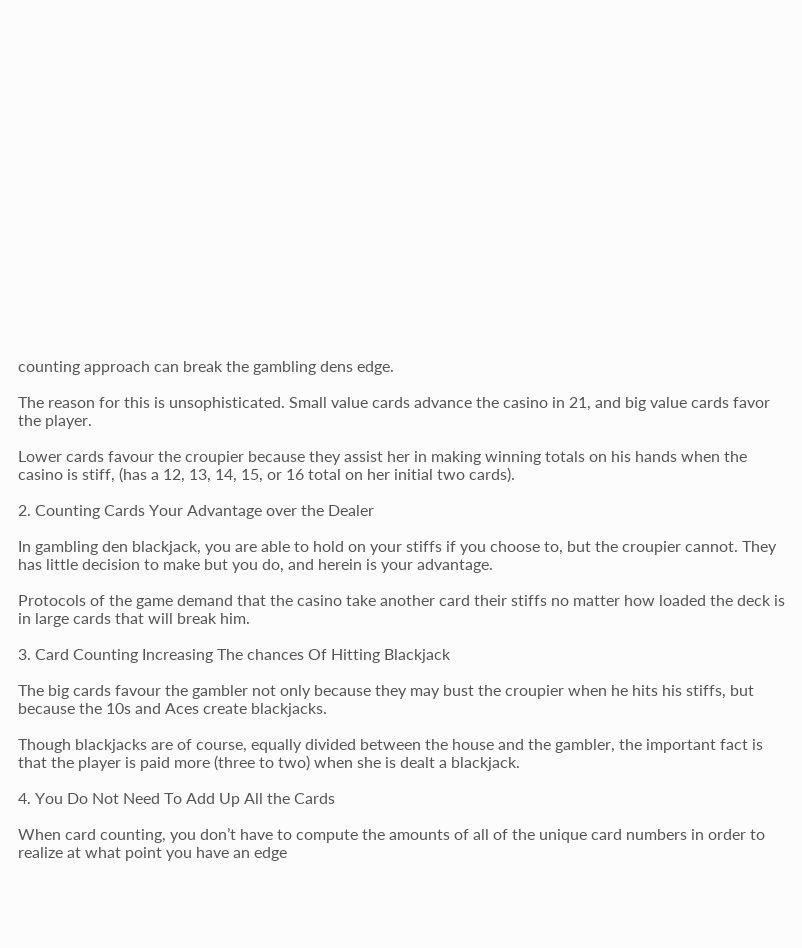counting approach can break the gambling dens edge.

The reason for this is unsophisticated. Small value cards advance the casino in 21, and big value cards favor the player.

Lower cards favour the croupier because they assist her in making winning totals on his hands when the casino is stiff, (has a 12, 13, 14, 15, or 16 total on her initial two cards).

2. Counting Cards Your Advantage over the Dealer

In gambling den blackjack, you are able to hold on your stiffs if you choose to, but the croupier cannot. They has little decision to make but you do, and herein is your advantage.

Protocols of the game demand that the casino take another card their stiffs no matter how loaded the deck is in large cards that will break him.

3. Card Counting Increasing The chances Of Hitting Blackjack

The big cards favour the gambler not only because they may bust the croupier when he hits his stiffs, but because the 10s and Aces create blackjacks.

Though blackjacks are of course, equally divided between the house and the gambler, the important fact is that the player is paid more (three to two) when she is dealt a blackjack.

4. You Do Not Need To Add Up All the Cards

When card counting, you don’t have to compute the amounts of all of the unique card numbers in order to realize at what point you have an edge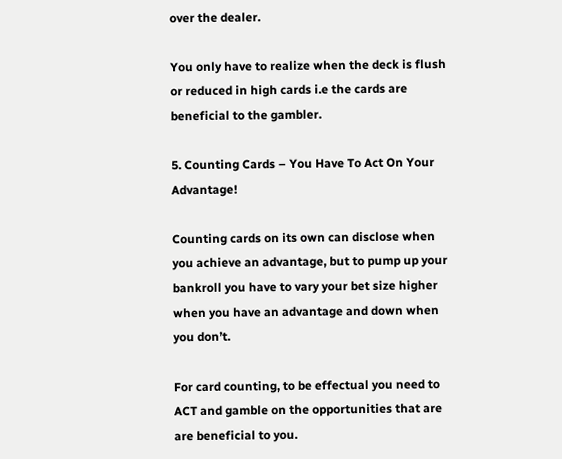over the dealer.

You only have to realize when the deck is flush or reduced in high cards i.e the cards are beneficial to the gambler.

5. Counting Cards – You Have To Act On Your Advantage!

Counting cards on its own can disclose when you achieve an advantage, but to pump up your bankroll you have to vary your bet size higher when you have an advantage and down when you don’t.

For card counting, to be effectual you need to ACT and gamble on the opportunities that are are beneficial to you.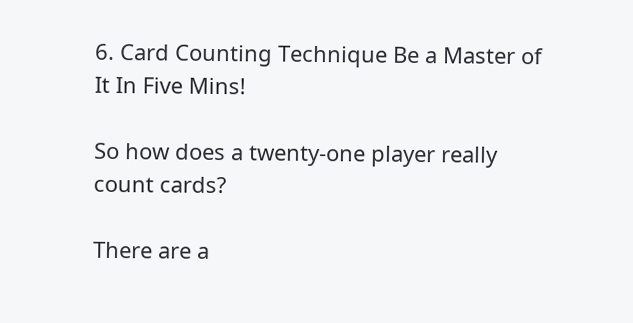6. Card Counting Technique Be a Master of It In Five Mins!

So how does a twenty-one player really count cards?

There are a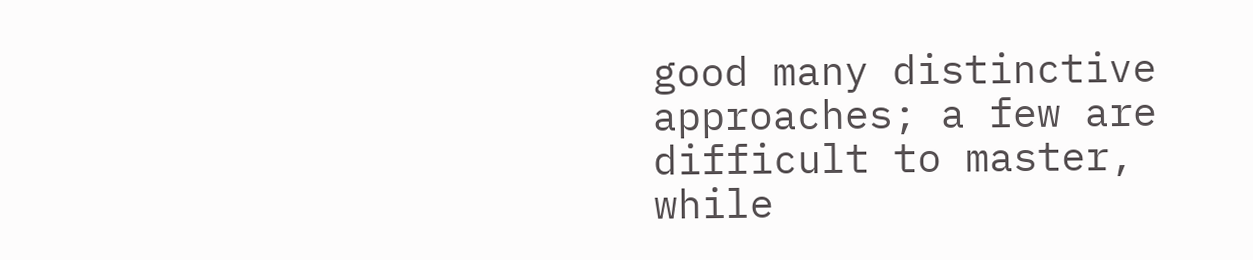good many distinctive approaches; a few are difficult to master, while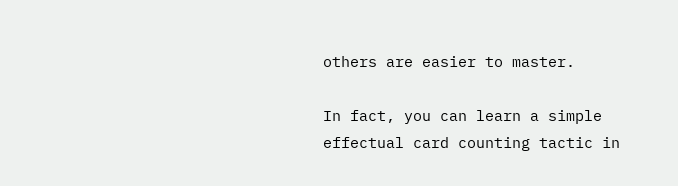others are easier to master.

In fact, you can learn a simple effectual card counting tactic in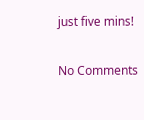just five mins!

No Comments